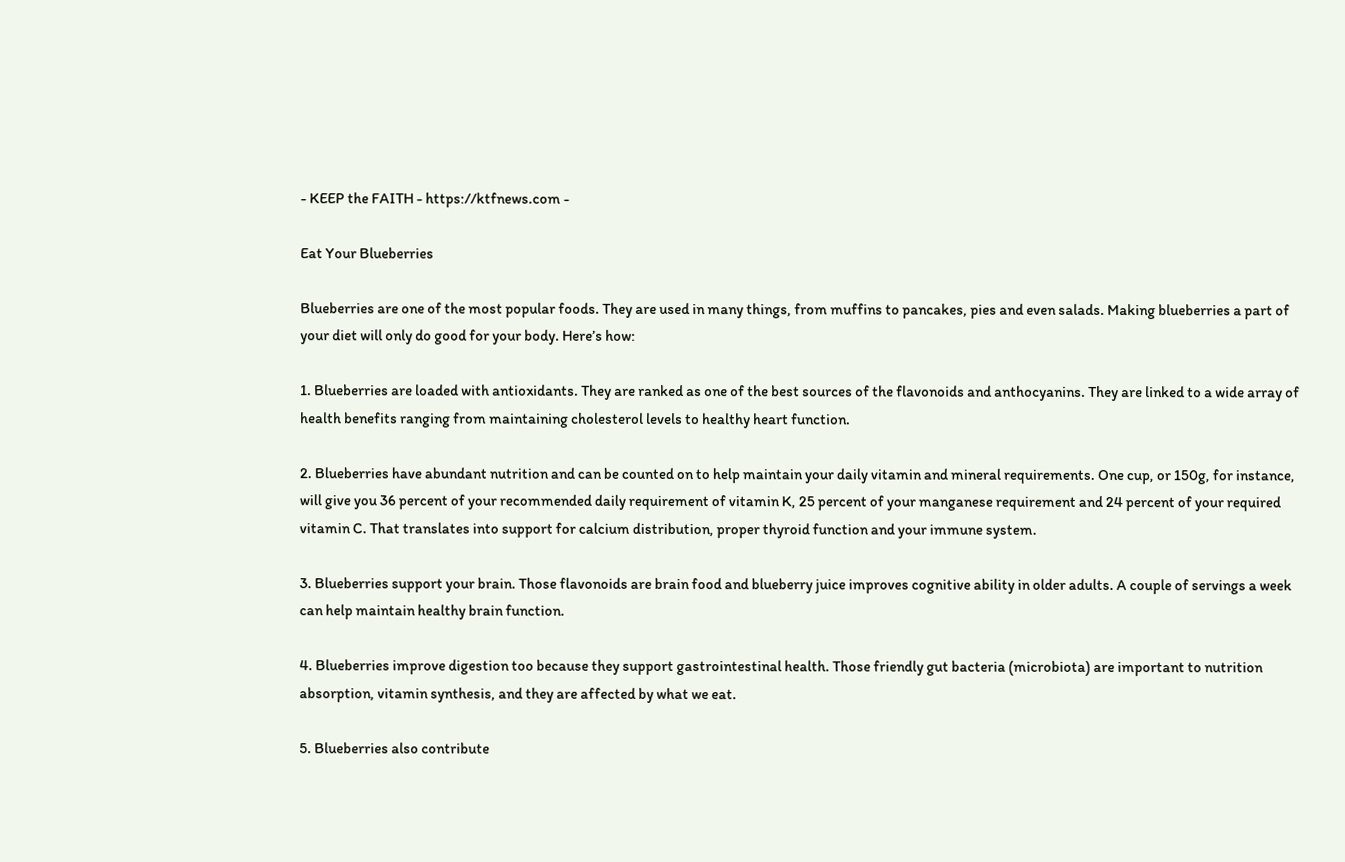- KEEP the FAITH - https://ktfnews.com -

Eat Your Blueberries

Blueberries are one of the most popular foods. They are used in many things, from muffins to pancakes, pies and even salads. Making blueberries a part of your diet will only do good for your body. Here’s how:

1. Blueberries are loaded with antioxidants. They are ranked as one of the best sources of the flavonoids and anthocyanins. They are linked to a wide array of health benefits ranging from maintaining cholesterol levels to healthy heart function.

2. Blueberries have abundant nutrition and can be counted on to help maintain your daily vitamin and mineral requirements. One cup, or 150g, for instance, will give you 36 percent of your recommended daily requirement of vitamin K, 25 percent of your manganese requirement and 24 percent of your required vitamin C. That translates into support for calcium distribution, proper thyroid function and your immune system.

3. Blueberries support your brain. Those flavonoids are brain food and blueberry juice improves cognitive ability in older adults. A couple of servings a week can help maintain healthy brain function.

4. Blueberries improve digestion too because they support gastrointestinal health. Those friendly gut bacteria (microbiota) are important to nutrition absorption, vitamin synthesis, and they are affected by what we eat.

5. Blueberries also contribute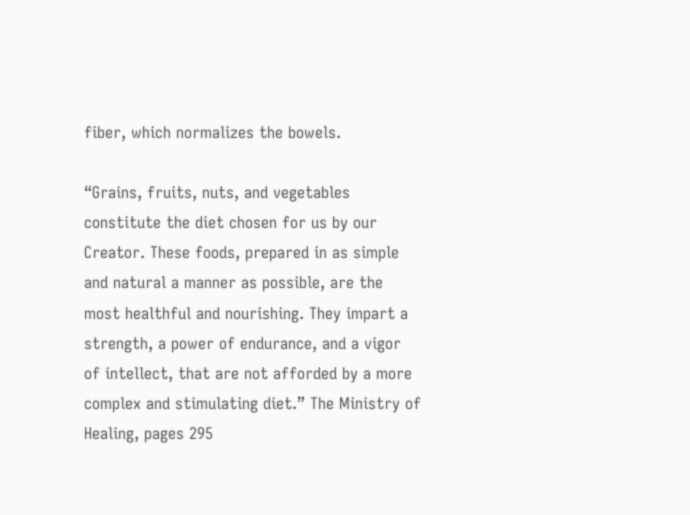fiber, which normalizes the bowels.

“Grains, fruits, nuts, and vegetables constitute the diet chosen for us by our Creator. These foods, prepared in as simple and natural a manner as possible, are the most healthful and nourishing. They impart a strength, a power of endurance, and a vigor of intellect, that are not afforded by a more complex and stimulating diet.” The Ministry of Healing, pages 295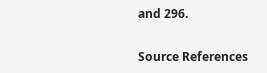and 296.

Source References